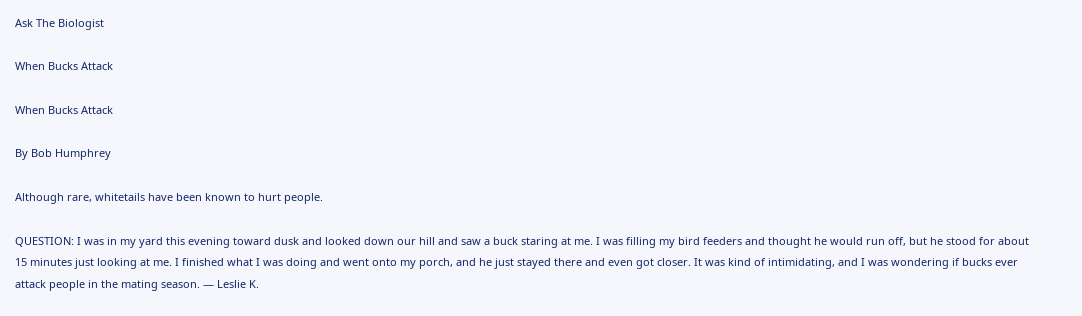Ask The Biologist

When Bucks Attack

When Bucks Attack

By Bob Humphrey

Although rare, whitetails have been known to hurt people.

QUESTION: I was in my yard this evening toward dusk and looked down our hill and saw a buck staring at me. I was filling my bird feeders and thought he would run off, but he stood for about 15 minutes just looking at me. I finished what I was doing and went onto my porch, and he just stayed there and even got closer. It was kind of intimidating, and I was wondering if bucks ever attack people in the mating season. — Leslie K.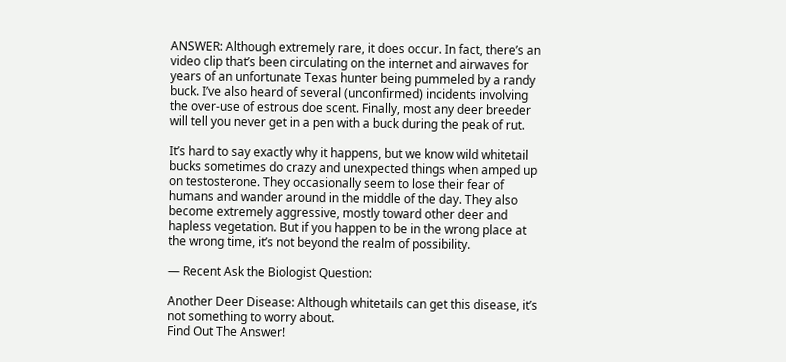ANSWER: Although extremely rare, it does occur. In fact, there’s an video clip that’s been circulating on the internet and airwaves for years of an unfortunate Texas hunter being pummeled by a randy buck. I’ve also heard of several (unconfirmed) incidents involving the over-use of estrous doe scent. Finally, most any deer breeder will tell you never get in a pen with a buck during the peak of rut.

It’s hard to say exactly why it happens, but we know wild whitetail bucks sometimes do crazy and unexpected things when amped up on testosterone. They occasionally seem to lose their fear of humans and wander around in the middle of the day. They also become extremely aggressive, mostly toward other deer and hapless vegetation. But if you happen to be in the wrong place at the wrong time, it’s not beyond the realm of possibility.

— Recent Ask the Biologist Question:

Another Deer Disease: Although whitetails can get this disease, it’s not something to worry about.
Find Out The Answer!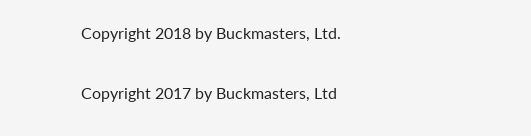Copyright 2018 by Buckmasters, Ltd.

Copyright 2017 by Buckmasters, Ltd